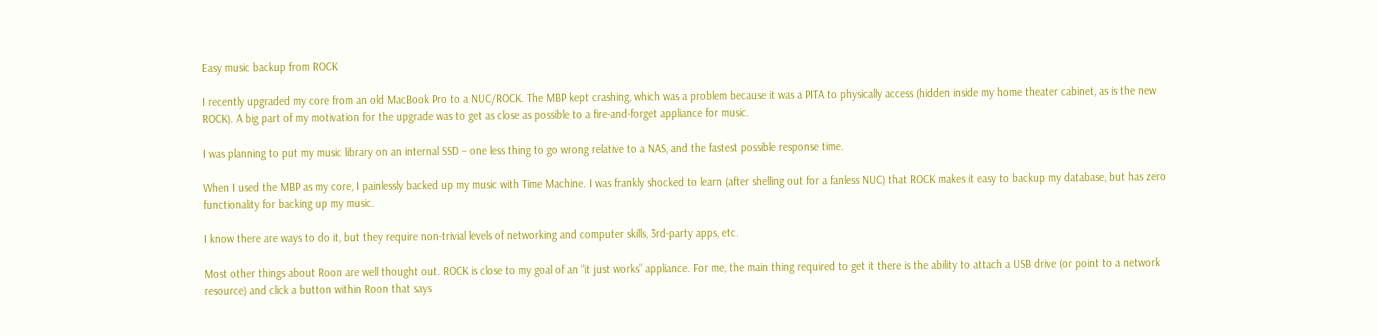Easy music backup from ROCK

I recently upgraded my core from an old MacBook Pro to a NUC/ROCK. The MBP kept crashing, which was a problem because it was a PITA to physically access (hidden inside my home theater cabinet, as is the new ROCK). A big part of my motivation for the upgrade was to get as close as possible to a fire-and-forget appliance for music.

I was planning to put my music library on an internal SSD – one less thing to go wrong relative to a NAS, and the fastest possible response time.

When I used the MBP as my core, I painlessly backed up my music with Time Machine. I was frankly shocked to learn (after shelling out for a fanless NUC) that ROCK makes it easy to backup my database, but has zero functionality for backing up my music.

I know there are ways to do it, but they require non-trivial levels of networking and computer skills, 3rd-party apps, etc.

Most other things about Roon are well thought out. ROCK is close to my goal of an “it just works” appliance. For me, the main thing required to get it there is the ability to attach a USB drive (or point to a network resource) and click a button within Roon that says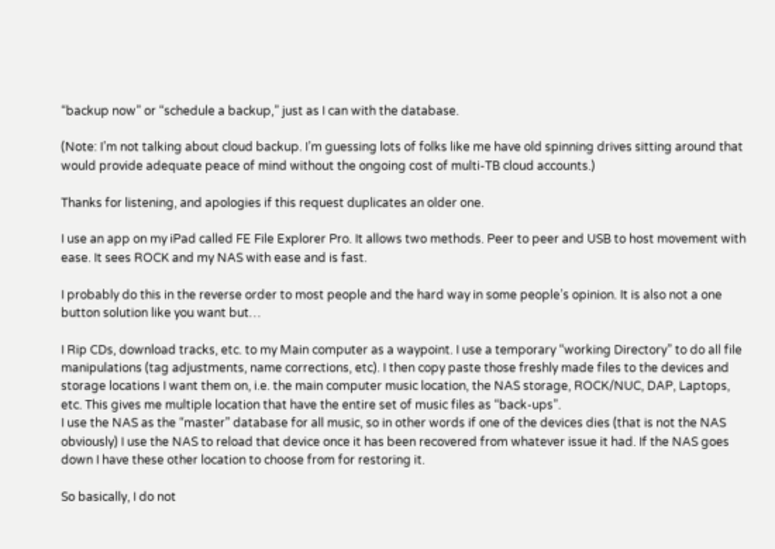“backup now” or “schedule a backup,” just as I can with the database.

(Note: I’m not talking about cloud backup. I’m guessing lots of folks like me have old spinning drives sitting around that would provide adequate peace of mind without the ongoing cost of multi-TB cloud accounts.)

Thanks for listening, and apologies if this request duplicates an older one.

I use an app on my iPad called FE File Explorer Pro. It allows two methods. Peer to peer and USB to host movement with ease. It sees ROCK and my NAS with ease and is fast.

I probably do this in the reverse order to most people and the hard way in some people’s opinion. It is also not a one button solution like you want but…

I Rip CDs, download tracks, etc. to my Main computer as a waypoint. I use a temporary “working Directory” to do all file manipulations (tag adjustments, name corrections, etc). I then copy paste those freshly made files to the devices and storage locations I want them on, i.e. the main computer music location, the NAS storage, ROCK/NUC, DAP, Laptops, etc. This gives me multiple location that have the entire set of music files as “back-ups”.
I use the NAS as the “master” database for all music, so in other words if one of the devices dies (that is not the NAS obviously) I use the NAS to reload that device once it has been recovered from whatever issue it had. If the NAS goes down I have these other location to choose from for restoring it.

So basically, I do not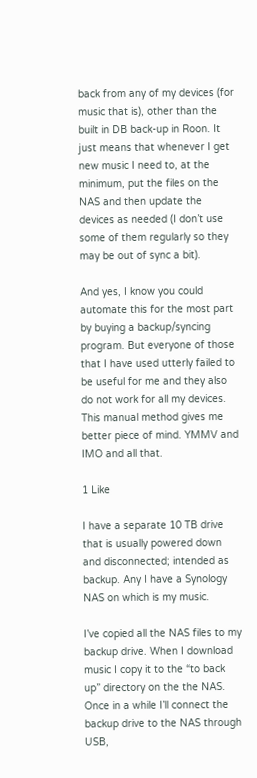back from any of my devices (for music that is), other than the built in DB back-up in Roon. It just means that whenever I get new music I need to, at the minimum, put the files on the NAS and then update the devices as needed (I don’t use some of them regularly so they may be out of sync a bit).

And yes, I know you could automate this for the most part by buying a backup/syncing program. But everyone of those that I have used utterly failed to be useful for me and they also do not work for all my devices. This manual method gives me better piece of mind. YMMV and IMO and all that.

1 Like

I have a separate 10 TB drive that is usually powered down and disconnected; intended as backup. Any I have a Synology NAS on which is my music.

I’ve copied all the NAS files to my backup drive. When I download music I copy it to the “to back up” directory on the the NAS. Once in a while I’ll connect the backup drive to the NAS through USB,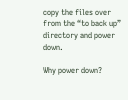copy the files over from the “to back up” directory and power down.

Why power down?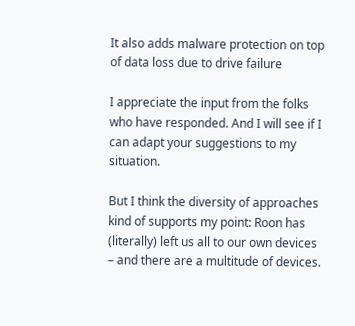It also adds malware protection on top of data loss due to drive failure

I appreciate the input from the folks who have responded. And I will see if I can adapt your suggestions to my situation.

But I think the diversity of approaches kind of supports my point: Roon has (literally) left us all to our own devices – and there are a multitude of devices.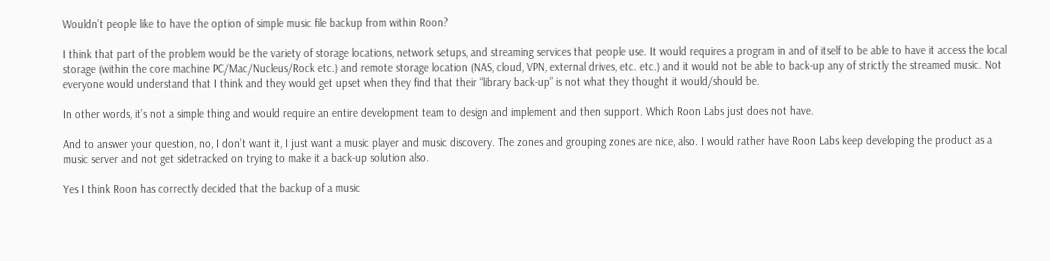Wouldn’t people like to have the option of simple music file backup from within Roon?

I think that part of the problem would be the variety of storage locations, network setups, and streaming services that people use. It would requires a program in and of itself to be able to have it access the local storage (within the core machine PC/Mac/Nucleus/Rock etc.) and remote storage location (NAS, cloud, VPN, external drives, etc. etc.) and it would not be able to back-up any of strictly the streamed music. Not everyone would understand that I think and they would get upset when they find that their “library back-up” is not what they thought it would/should be.

In other words, it’s not a simple thing and would require an entire development team to design and implement and then support. Which Roon Labs just does not have.

And to answer your question, no, I don’t want it, I just want a music player and music discovery. The zones and grouping zones are nice, also. I would rather have Roon Labs keep developing the product as a music server and not get sidetracked on trying to make it a back-up solution also.

Yes I think Roon has correctly decided that the backup of a music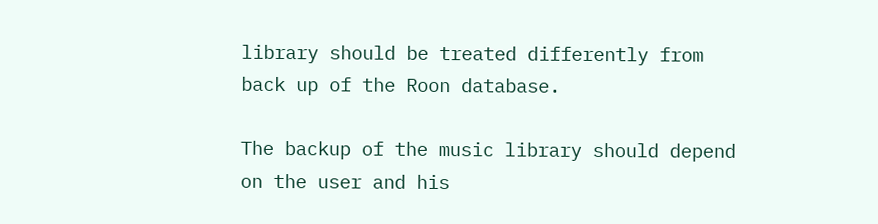library should be treated differently from back up of the Roon database.

The backup of the music library should depend on the user and his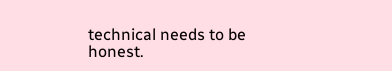technical needs to be honest.